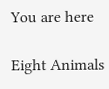You are here

Eight Animals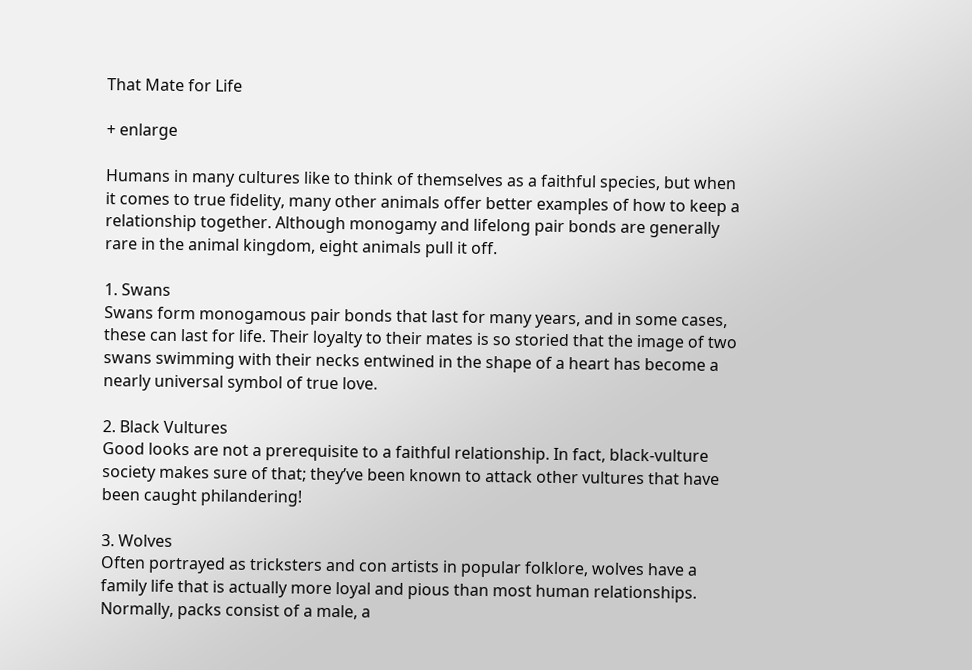That Mate for Life

+ enlarge

Humans in many cultures like to think of themselves as a faithful species, but when it comes to true fidelity, many other animals offer better examples of how to keep a relationship together. Although monogamy and lifelong pair bonds are generally rare in the animal kingdom, eight animals pull it off.

1. Swans
Swans form monogamous pair bonds that last for many years, and in some cases, these can last for life. Their loyalty to their mates is so storied that the image of two swans swimming with their necks entwined in the shape of a heart has become a nearly universal symbol of true love.

2. Black Vultures
Good looks are not a prerequisite to a faithful relationship. In fact, black-vulture society makes sure of that; they’ve been known to attack other vultures that have been caught philandering!

3. Wolves
Often portrayed as tricksters and con artists in popular folklore, wolves have a family life that is actually more loyal and pious than most human relationships. Normally, packs consist of a male, a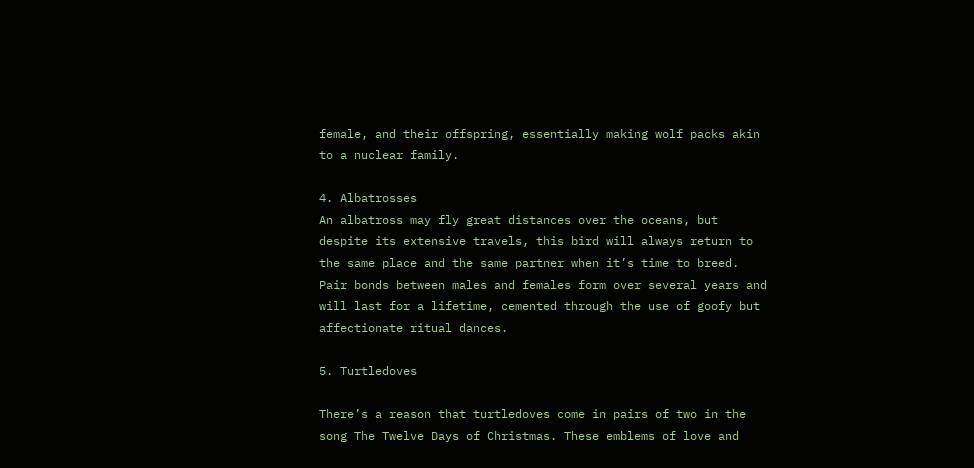female, and their offspring, essentially making wolf packs akin to a nuclear family.

4. Albatrosses
An albatross may fly great distances over the oceans, but despite its extensive travels, this bird will always return to the same place and the same partner when it’s time to breed. Pair bonds between males and females form over several years and will last for a lifetime, cemented through the use of goofy but affectionate ritual dances.

5. Turtledoves

There’s a reason that turtledoves come in pairs of two in the song The Twelve Days of Christmas. These emblems of love and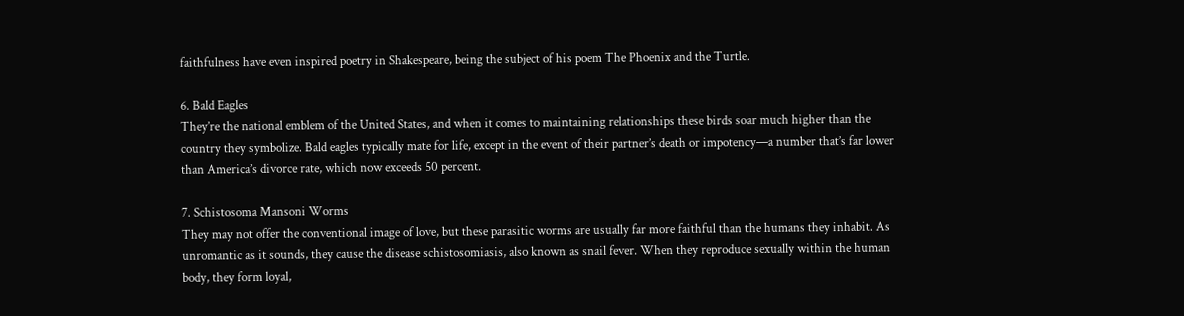faithfulness have even inspired poetry in Shakespeare, being the subject of his poem The Phoenix and the Turtle.

6. Bald Eagles
They’re the national emblem of the United States, and when it comes to maintaining relationships these birds soar much higher than the country they symbolize. Bald eagles typically mate for life, except in the event of their partner’s death or impotency—a number that’s far lower than America’s divorce rate, which now exceeds 50 percent.

7. Schistosoma Mansoni Worms
They may not offer the conventional image of love, but these parasitic worms are usually far more faithful than the humans they inhabit. As unromantic as it sounds, they cause the disease schistosomiasis, also known as snail fever. When they reproduce sexually within the human body, they form loyal,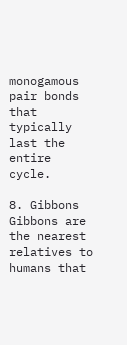monogamous pair bonds that typically last the entire cycle.

8. Gibbons
Gibbons are the nearest relatives to humans that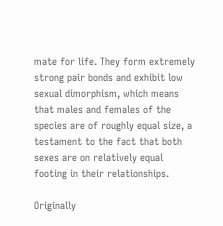mate for life. They form extremely strong pair bonds and exhibit low sexual dimorphism, which means that males and females of the species are of roughly equal size, a testament to the fact that both sexes are on relatively equal footing in their relationships.

Originally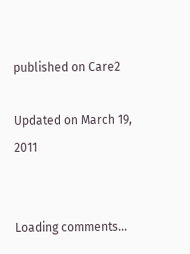published on Care2

Updated on March 19, 2011


Loading comments...